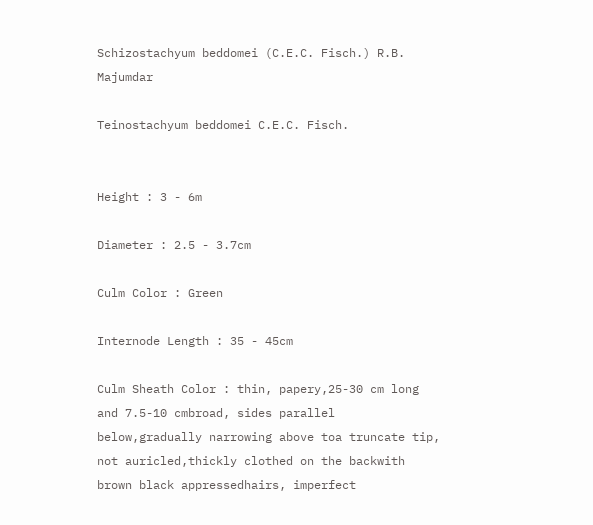Schizostachyum beddomei (C.E.C. Fisch.) R.B. Majumdar

Teinostachyum beddomei C.E.C. Fisch.


Height : 3 - 6m

Diameter : 2.5 - 3.7cm

Culm Color : Green

Internode Length : 35 - 45cm

Culm Sheath Color : thin, papery,25-30 cm long and 7.5-10 cmbroad, sides parallel below,gradually narrowing above toa truncate tip, not auricled,thickly clothed on the backwith brown black appressedhairs, imperfect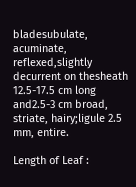bladesubulate, acuminate, reflexed,slightly decurrent on thesheath 12.5-17.5 cm long and2.5-3 cm broad, striate, hairy;ligule 2.5 mm, entire.

Length of Leaf :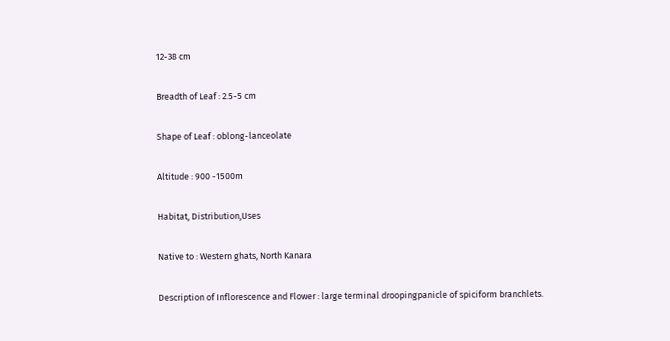12-38 cm

Breadth of Leaf : 2.5-5 cm

Shape of Leaf : oblong-lanceolate

Altitude : 900 -1500m

Habitat, Distribution,Uses

Native to : Western ghats, North Kanara

Description of Inflorescence and Flower : large terminal droopingpanicle of spiciform branchlets.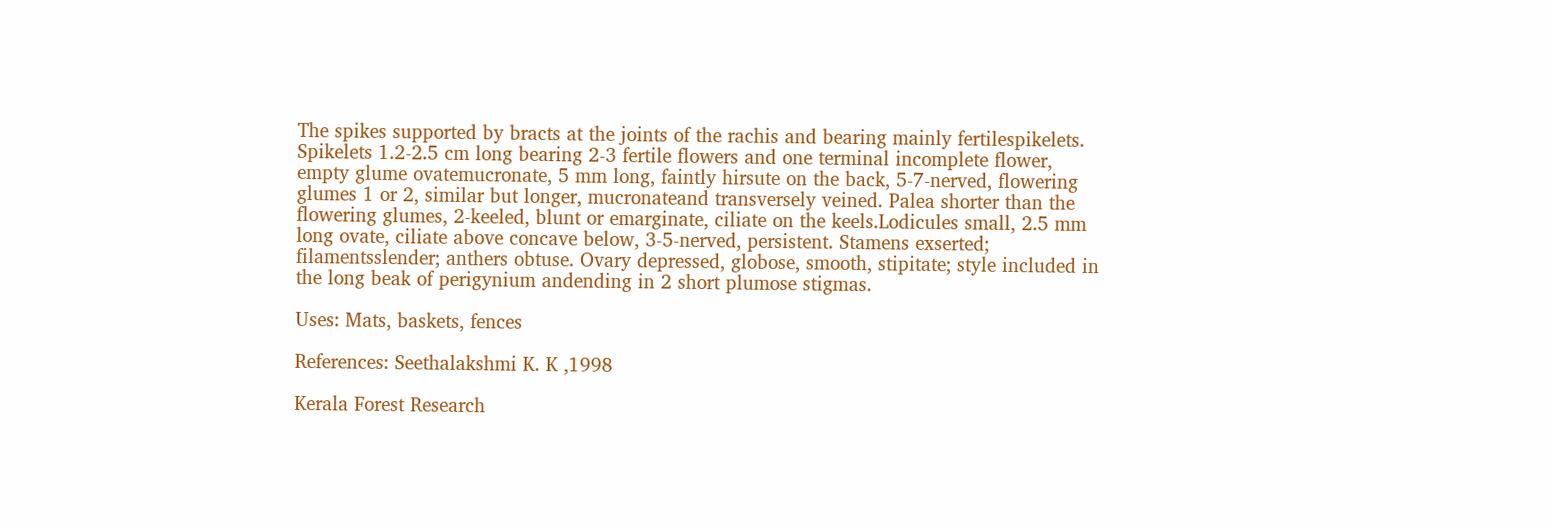The spikes supported by bracts at the joints of the rachis and bearing mainly fertilespikelets. Spikelets 1.2-2.5 cm long bearing 2-3 fertile flowers and one terminal incomplete flower, empty glume ovatemucronate, 5 mm long, faintly hirsute on the back, 5-7-nerved, flowering glumes 1 or 2, similar but longer, mucronateand transversely veined. Palea shorter than the flowering glumes, 2-keeled, blunt or emarginate, ciliate on the keels.Lodicules small, 2.5 mm long ovate, ciliate above concave below, 3-5-nerved, persistent. Stamens exserted; filamentsslender; anthers obtuse. Ovary depressed, globose, smooth, stipitate; style included in the long beak of perigynium andending in 2 short plumose stigmas.

Uses: Mats, baskets, fences

References: Seethalakshmi K. K ,1998

Kerala Forest Research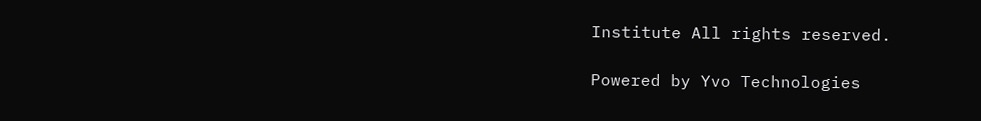Institute All rights reserved.

Powered by Yvo Technologies